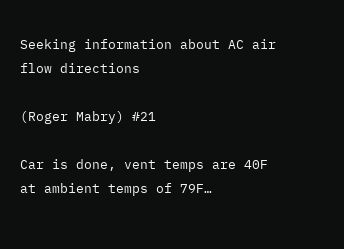Seeking information about AC air flow directions

(Roger Mabry) #21

Car is done, vent temps are 40F at ambient temps of 79F…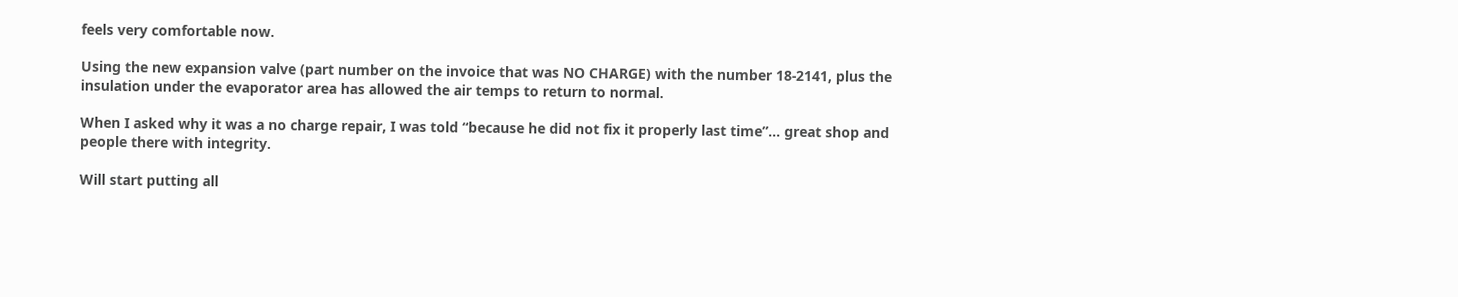feels very comfortable now.

Using the new expansion valve (part number on the invoice that was NO CHARGE) with the number 18-2141, plus the insulation under the evaporator area has allowed the air temps to return to normal.

When I asked why it was a no charge repair, I was told “because he did not fix it properly last time”… great shop and people there with integrity.

Will start putting all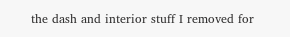the dash and interior stuff I removed for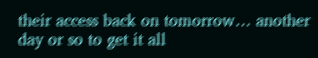their access back on tomorrow… another day or so to get it all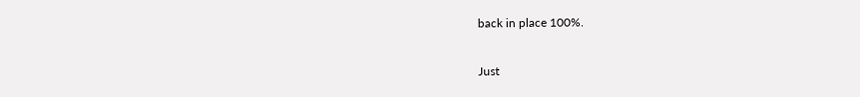back in place 100%.

Just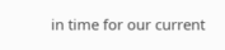in time for our current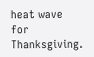heat wave for Thanksgiving.